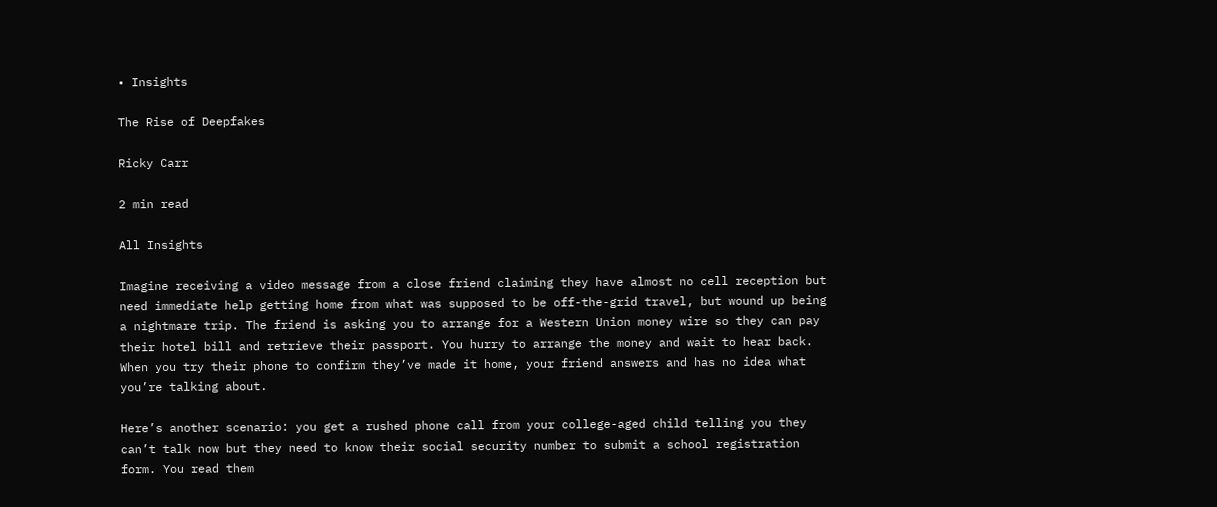• Insights

The Rise of Deepfakes

Ricky Carr

2 min read

All Insights

Imagine receiving a video message from a close friend claiming they have almost no cell reception but need immediate help getting home from what was supposed to be off-the-grid travel, but wound up being a nightmare trip. The friend is asking you to arrange for a Western Union money wire so they can pay their hotel bill and retrieve their passport. You hurry to arrange the money and wait to hear back. When you try their phone to confirm they’ve made it home, your friend answers and has no idea what you’re talking about.

Here’s another scenario: you get a rushed phone call from your college-aged child telling you they can’t talk now but they need to know their social security number to submit a school registration form. You read them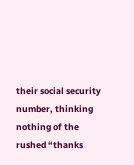their social security number, thinking nothing of the rushed “thanks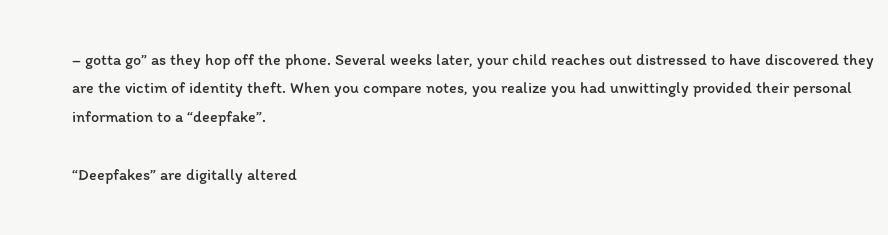– gotta go” as they hop off the phone. Several weeks later, your child reaches out distressed to have discovered they are the victim of identity theft. When you compare notes, you realize you had unwittingly provided their personal information to a “deepfake”.

“Deepfakes” are digitally altered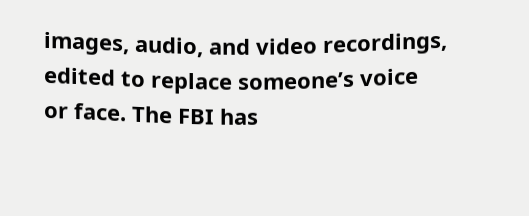images, audio, and video recordings, edited to replace someone’s voice or face. The FBI has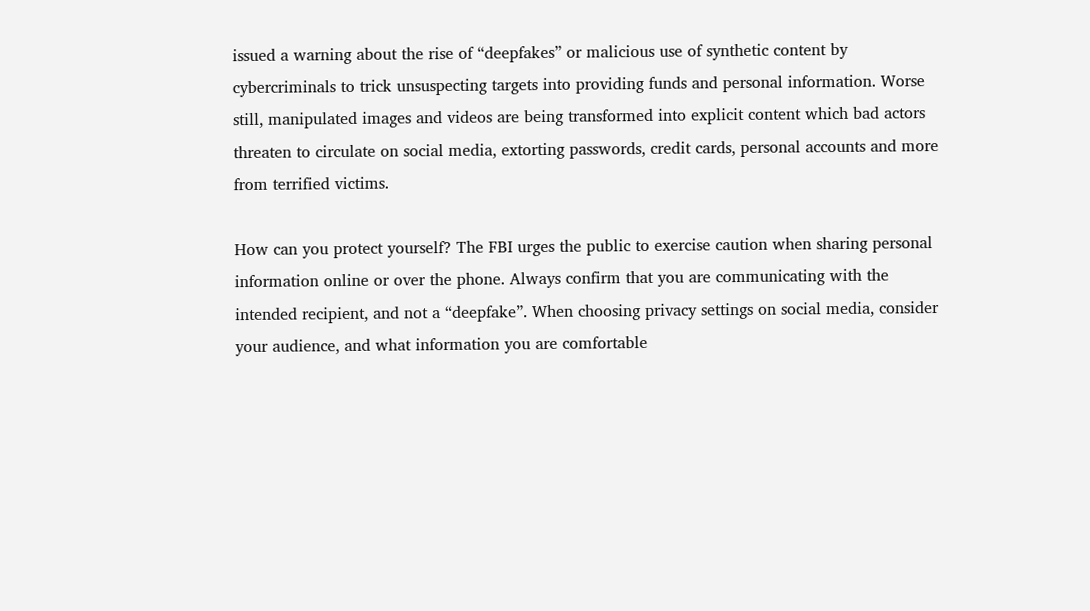issued a warning about the rise of “deepfakes” or malicious use of synthetic content by cybercriminals to trick unsuspecting targets into providing funds and personal information. Worse still, manipulated images and videos are being transformed into explicit content which bad actors threaten to circulate on social media, extorting passwords, credit cards, personal accounts and more from terrified victims.

How can you protect yourself? The FBI urges the public to exercise caution when sharing personal information online or over the phone. Always confirm that you are communicating with the intended recipient, and not a “deepfake”. When choosing privacy settings on social media, consider your audience, and what information you are comfortable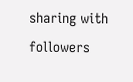sharing with followers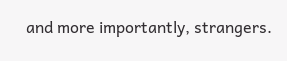and more importantly, strangers.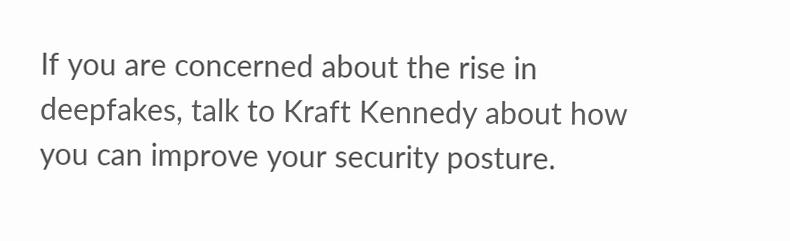If you are concerned about the rise in deepfakes, talk to Kraft Kennedy about how you can improve your security posture.